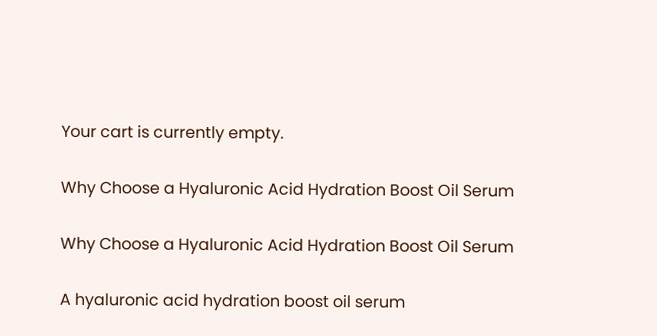Your cart is currently empty.

Why Choose a Hyaluronic Acid Hydration Boost Oil Serum

Why Choose a Hyaluronic Acid Hydration Boost Oil Serum

A hyaluronic acid hydration boost oil serum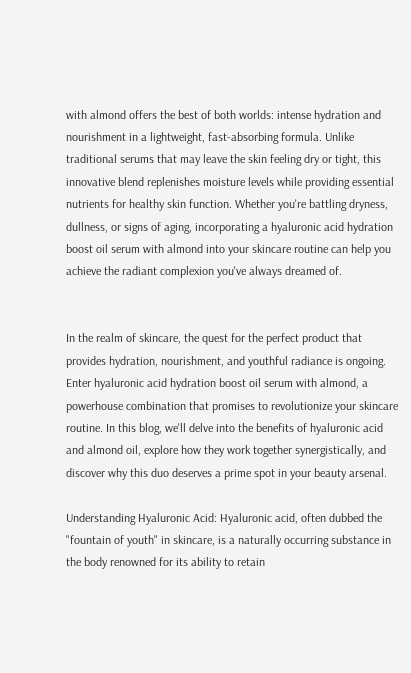with almond offers the best of both worlds: intense hydration and nourishment in a lightweight, fast-absorbing formula. Unlike traditional serums that may leave the skin feeling dry or tight, this innovative blend replenishes moisture levels while providing essential nutrients for healthy skin function. Whether you're battling dryness, dullness, or signs of aging, incorporating a hyaluronic acid hydration boost oil serum with almond into your skincare routine can help you achieve the radiant complexion you've always dreamed of.


In the realm of skincare, the quest for the perfect product that provides hydration, nourishment, and youthful radiance is ongoing. Enter hyaluronic acid hydration boost oil serum with almond, a powerhouse combination that promises to revolutionize your skincare routine. In this blog, we'll delve into the benefits of hyaluronic acid and almond oil, explore how they work together synergistically, and discover why this duo deserves a prime spot in your beauty arsenal.

Understanding Hyaluronic Acid: Hyaluronic acid, often dubbed the "fountain of youth" in skincare, is a naturally occurring substance in the body renowned for its ability to retain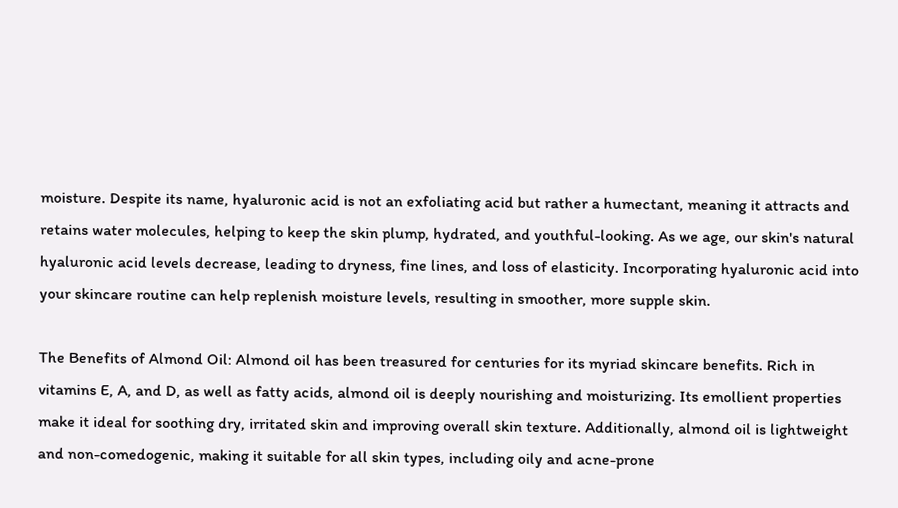moisture. Despite its name, hyaluronic acid is not an exfoliating acid but rather a humectant, meaning it attracts and retains water molecules, helping to keep the skin plump, hydrated, and youthful-looking. As we age, our skin's natural hyaluronic acid levels decrease, leading to dryness, fine lines, and loss of elasticity. Incorporating hyaluronic acid into your skincare routine can help replenish moisture levels, resulting in smoother, more supple skin.

The Benefits of Almond Oil: Almond oil has been treasured for centuries for its myriad skincare benefits. Rich in vitamins E, A, and D, as well as fatty acids, almond oil is deeply nourishing and moisturizing. Its emollient properties make it ideal for soothing dry, irritated skin and improving overall skin texture. Additionally, almond oil is lightweight and non-comedogenic, making it suitable for all skin types, including oily and acne-prone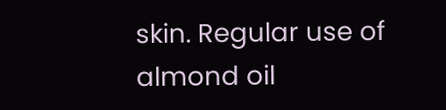skin. Regular use of almond oil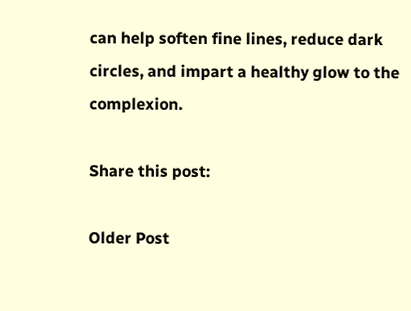can help soften fine lines, reduce dark circles, and impart a healthy glow to the complexion.

Share this post:

Older Post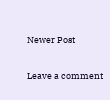Newer Post

Leave a comment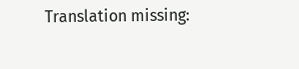Translation missing: